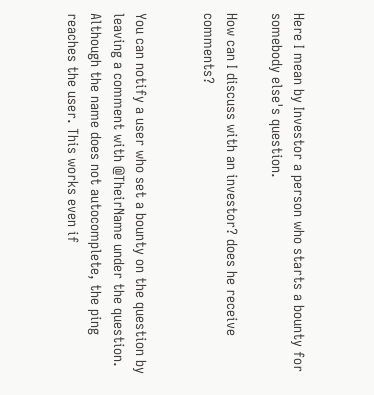Here I mean by Investor a person who starts a bounty for somebody else's question.

How can I discuss with an investor? does he receive comments?


You can notify a user who set a bounty on the question by leaving a comment with @TheirName under the question. Although the name does not autocomplete, the ping reaches the user. This works even if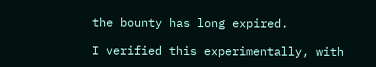the bounty has long expired.

I verified this experimentally, with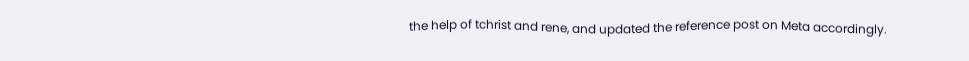the help of tchrist and rene, and updated the reference post on Meta accordingly.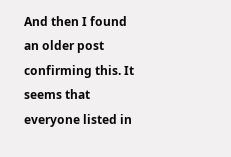And then I found an older post confirming this. It seems that everyone listed in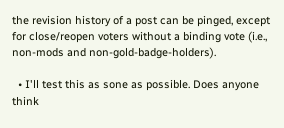the revision history of a post can be pinged, except for close/reopen voters without a binding vote (i.e., non-mods and non-gold-badge-holders).

  • I'll test this as sone as possible. Does anyone think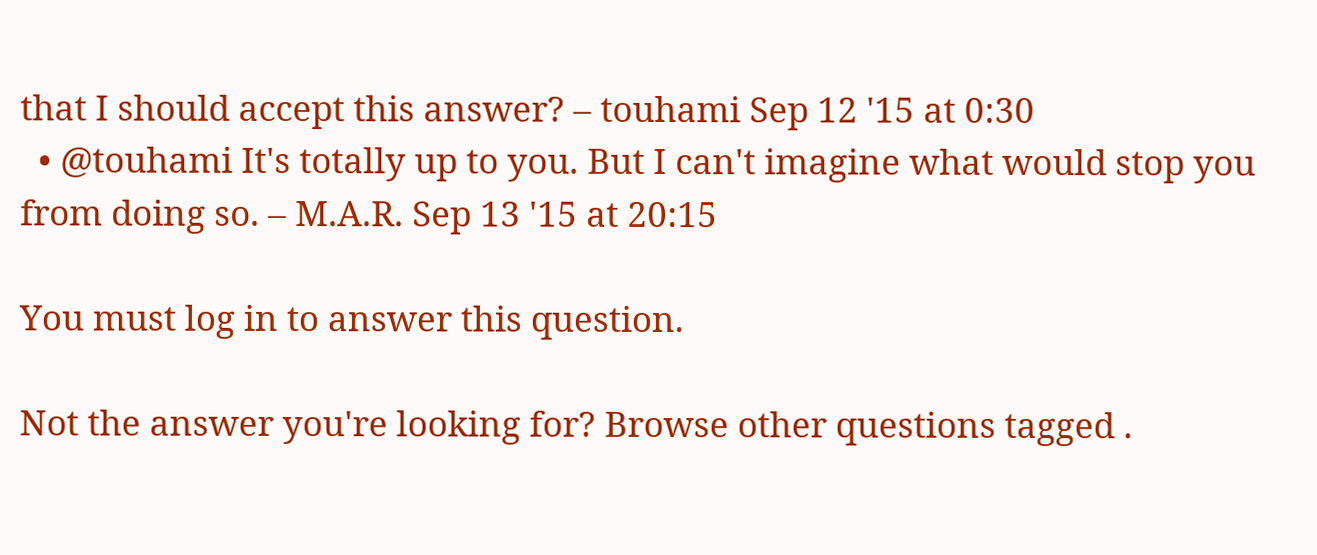that I should accept this answer? – touhami Sep 12 '15 at 0:30
  • @touhami It's totally up to you. But I can't imagine what would stop you from doing so. – M.A.R. Sep 13 '15 at 20:15

You must log in to answer this question.

Not the answer you're looking for? Browse other questions tagged .